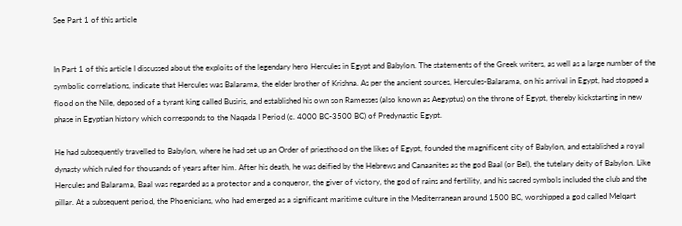See Part 1 of this article


In Part 1 of this article I discussed about the exploits of the legendary hero Hercules in Egypt and Babylon. The statements of the Greek writers, as well as a large number of the symbolic correlations, indicate that Hercules was Balarama, the elder brother of Krishna. As per the ancient sources, Hercules-Balarama, on his arrival in Egypt, had stopped a flood on the Nile, deposed of a tyrant king called Busiris, and established his own son Ramesses (also known as Aegyptus) on the throne of Egypt, thereby kickstarting in new phase in Egyptian history which corresponds to the Naqada I Period (c. 4000 BC-3500 BC) of Predynastic Egypt.

He had subsequently travelled to Babylon, where he had set up an Order of priesthood on the likes of Egypt, founded the magnificent city of Babylon, and established a royal dynasty which ruled for thousands of years after him. After his death, he was deified by the Hebrews and Canaanites as the god Baal (or Bel), the tutelary deity of Babylon. Like Hercules and Balarama, Baal was regarded as a protector and a conqueror, the giver of victory, the god of rains and fertility, and his sacred symbols included the club and the pillar. At a subsequent period, the Phoenicians, who had emerged as a significant maritime culture in the Mediterranean around 1500 BC, worshipped a god called Melqart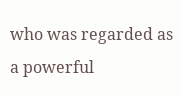who was regarded as a powerful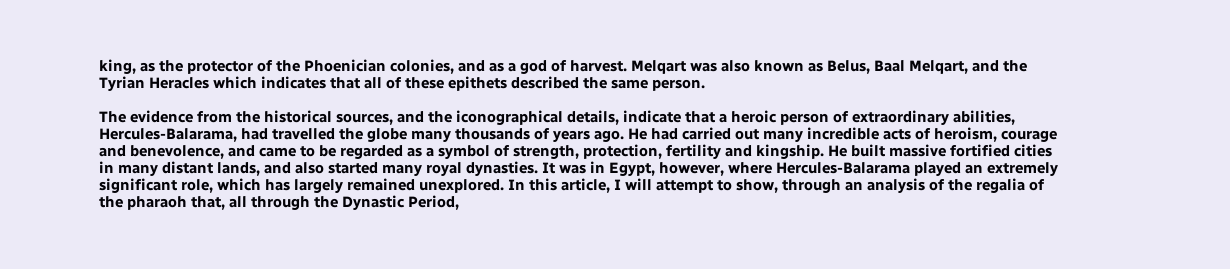king, as the protector of the Phoenician colonies, and as a god of harvest. Melqart was also known as Belus, Baal Melqart, and the Tyrian Heracles which indicates that all of these epithets described the same person.

The evidence from the historical sources, and the iconographical details, indicate that a heroic person of extraordinary abilities, Hercules-Balarama, had travelled the globe many thousands of years ago. He had carried out many incredible acts of heroism, courage and benevolence, and came to be regarded as a symbol of strength, protection, fertility and kingship. He built massive fortified cities in many distant lands, and also started many royal dynasties. It was in Egypt, however, where Hercules-Balarama played an extremely significant role, which has largely remained unexplored. In this article, I will attempt to show, through an analysis of the regalia of the pharaoh that, all through the Dynastic Period,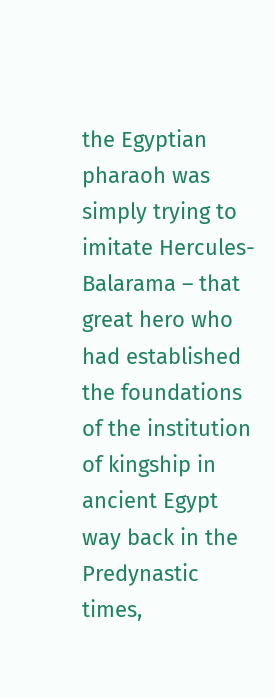the Egyptian pharaoh was simply trying to imitate Hercules-Balarama – that great hero who had established the foundations of the institution of kingship in ancient Egypt way back in the Predynastic times,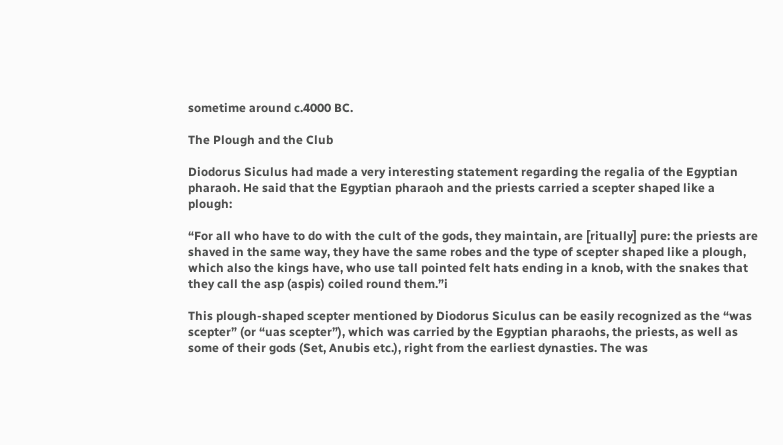sometime around c.4000 BC.

The Plough and the Club

Diodorus Siculus had made a very interesting statement regarding the regalia of the Egyptian pharaoh. He said that the Egyptian pharaoh and the priests carried a scepter shaped like a plough:

“For all who have to do with the cult of the gods, they maintain, are [ritually] pure: the priests are shaved in the same way, they have the same robes and the type of scepter shaped like a plough, which also the kings have, who use tall pointed felt hats ending in a knob, with the snakes that they call the asp (aspis) coiled round them.”i

This plough-shaped scepter mentioned by Diodorus Siculus can be easily recognized as the “was scepter” (or “uas scepter”), which was carried by the Egyptian pharaohs, the priests, as well as some of their gods (Set, Anubis etc.), right from the earliest dynasties. The was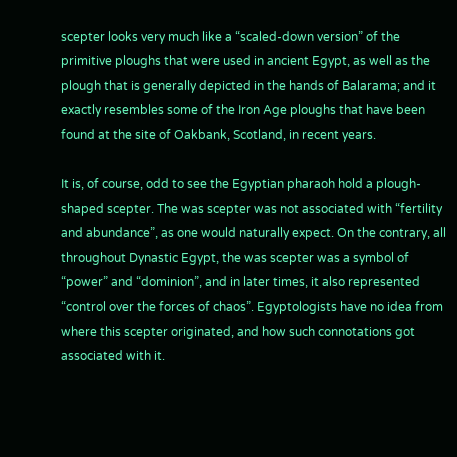scepter looks very much like a “scaled-down version” of the primitive ploughs that were used in ancient Egypt, as well as the plough that is generally depicted in the hands of Balarama; and it exactly resembles some of the Iron Age ploughs that have been found at the site of Oakbank, Scotland, in recent years.

It is, of course, odd to see the Egyptian pharaoh hold a plough-shaped scepter. The was scepter was not associated with “fertility and abundance”, as one would naturally expect. On the contrary, all throughout Dynastic Egypt, the was scepter was a symbol of “power” and “dominion”, and in later times, it also represented “control over the forces of chaos”. Egyptologists have no idea from where this scepter originated, and how such connotations got associated with it.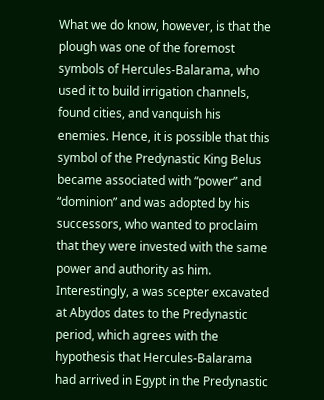What we do know, however, is that the plough was one of the foremost symbols of Hercules-Balarama, who used it to build irrigation channels, found cities, and vanquish his enemies. Hence, it is possible that this symbol of the Predynastic King Belus became associated with “power” and “dominion” and was adopted by his successors, who wanted to proclaim that they were invested with the same power and authority as him. Interestingly, a was scepter excavated at Abydos dates to the Predynastic period, which agrees with the hypothesis that Hercules-Balarama had arrived in Egypt in the Predynastic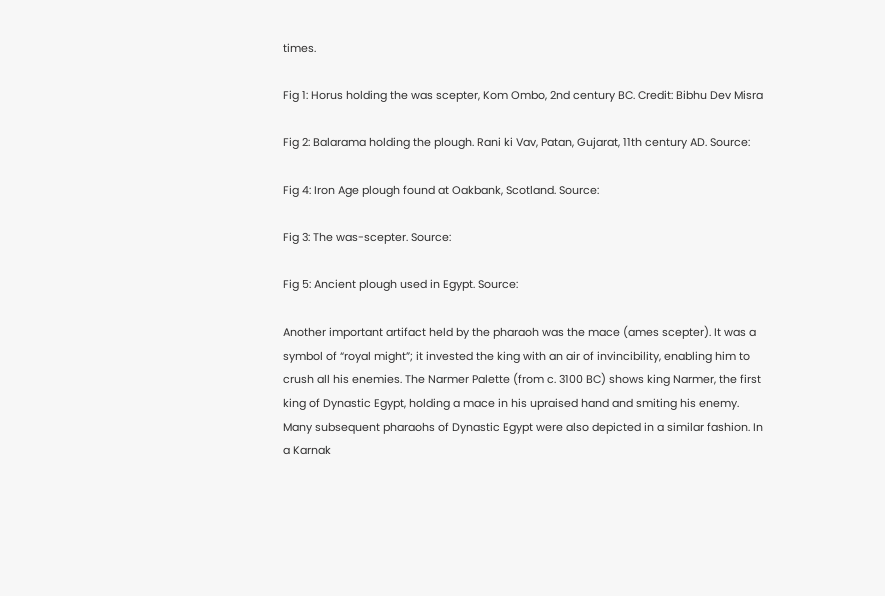times.

Fig 1: Horus holding the was scepter, Kom Ombo, 2nd century BC. Credit: Bibhu Dev Misra

Fig 2: Balarama holding the plough. Rani ki Vav, Patan, Gujarat, 11th century AD. Source:

Fig 4: Iron Age plough found at Oakbank, Scotland. Source:

Fig 3: The was-scepter. Source:

Fig 5: Ancient plough used in Egypt. Source:

Another important artifact held by the pharaoh was the mace (ames scepter). It was a symbol of “royal might”; it invested the king with an air of invincibility, enabling him to crush all his enemies. The Narmer Palette (from c. 3100 BC) shows king Narmer, the first king of Dynastic Egypt, holding a mace in his upraised hand and smiting his enemy. Many subsequent pharaohs of Dynastic Egypt were also depicted in a similar fashion. In a Karnak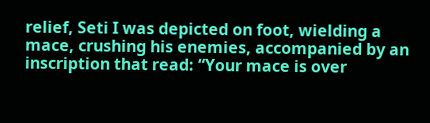relief, Seti I was depicted on foot, wielding a mace, crushing his enemies, accompanied by an inscription that read: “Your mace is over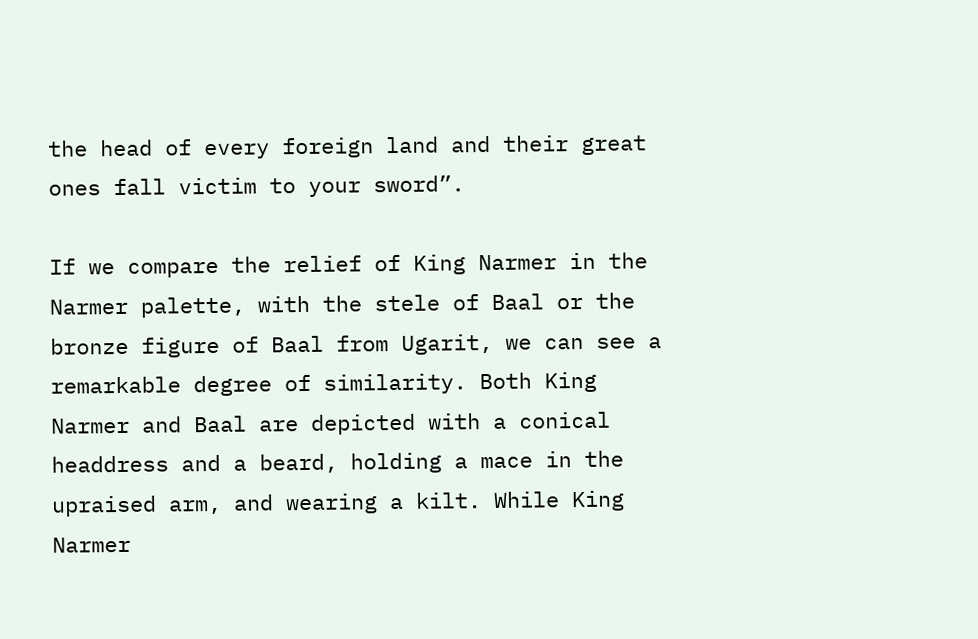the head of every foreign land and their great ones fall victim to your sword”.

If we compare the relief of King Narmer in the Narmer palette, with the stele of Baal or the bronze figure of Baal from Ugarit, we can see a remarkable degree of similarity. Both King Narmer and Baal are depicted with a conical headdress and a beard, holding a mace in the upraised arm, and wearing a kilt. While King Narmer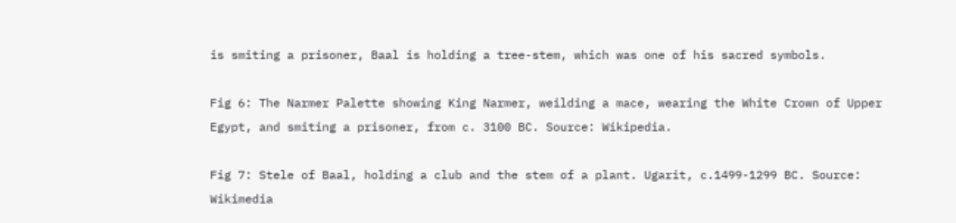is smiting a prisoner, Baal is holding a tree-stem, which was one of his sacred symbols.

Fig 6: The Narmer Palette showing King Narmer, weilding a mace, wearing the White Crown of Upper Egypt, and smiting a prisoner, from c. 3100 BC. Source: Wikipedia.

Fig 7: Stele of Baal, holding a club and the stem of a plant. Ugarit, c.1499-1299 BC. Source: Wikimedia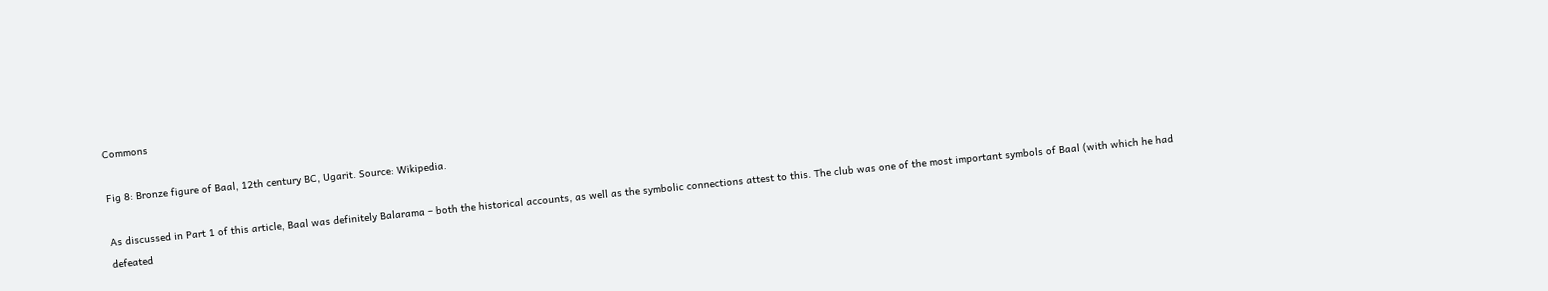Commons

Fig 8: Bronze figure of Baal, 12th century BC, Ugarit. Source: Wikipedia.

As discussed in Part 1 of this article, Baal was definitely Balarama – both the historical accounts, as well as the symbolic connections attest to this. The club was one of the most important symbols of Baal (with which he had defeated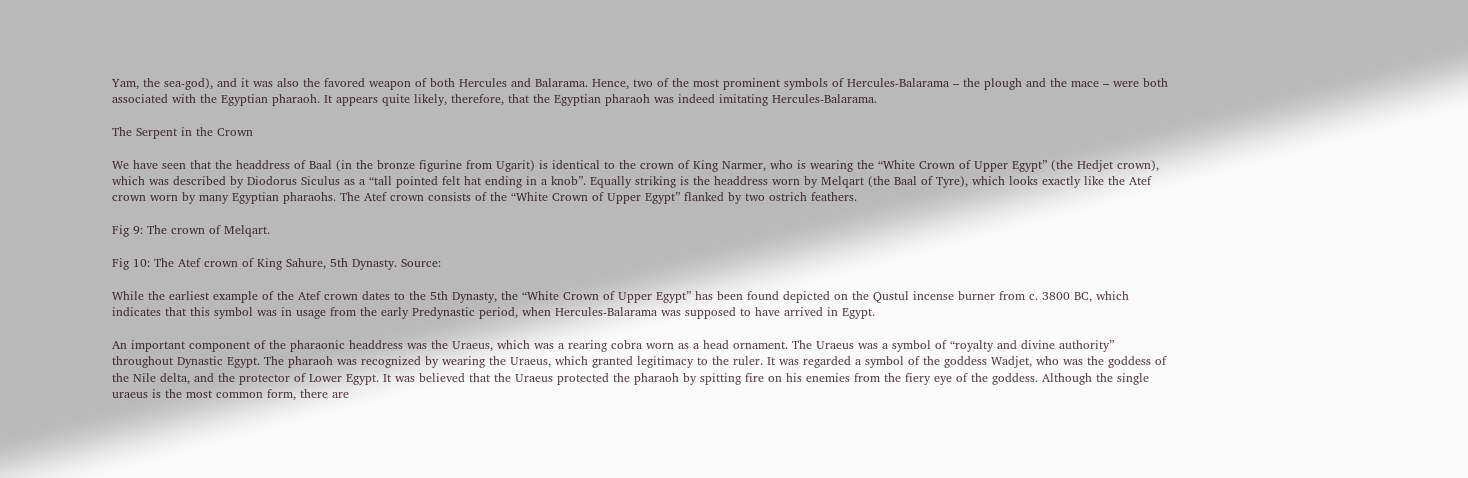Yam, the sea-god), and it was also the favored weapon of both Hercules and Balarama. Hence, two of the most prominent symbols of Hercules-Balarama – the plough and the mace – were both associated with the Egyptian pharaoh. It appears quite likely, therefore, that the Egyptian pharaoh was indeed imitating Hercules-Balarama.

The Serpent in the Crown

We have seen that the headdress of Baal (in the bronze figurine from Ugarit) is identical to the crown of King Narmer, who is wearing the “White Crown of Upper Egypt” (the Hedjet crown), which was described by Diodorus Siculus as a “tall pointed felt hat ending in a knob”. Equally striking is the headdress worn by Melqart (the Baal of Tyre), which looks exactly like the Atef crown worn by many Egyptian pharaohs. The Atef crown consists of the “White Crown of Upper Egypt” flanked by two ostrich feathers.

Fig 9: The crown of Melqart.

Fig 10: The Atef crown of King Sahure, 5th Dynasty. Source:

While the earliest example of the Atef crown dates to the 5th Dynasty, the “White Crown of Upper Egypt” has been found depicted on the Qustul incense burner from c. 3800 BC, which indicates that this symbol was in usage from the early Predynastic period, when Hercules-Balarama was supposed to have arrived in Egypt.

An important component of the pharaonic headdress was the Uraeus, which was a rearing cobra worn as a head ornament. The Uraeus was a symbol of “royalty and divine authority” throughout Dynastic Egypt. The pharaoh was recognized by wearing the Uraeus, which granted legitimacy to the ruler. It was regarded a symbol of the goddess Wadjet, who was the goddess of the Nile delta, and the protector of Lower Egypt. It was believed that the Uraeus protected the pharaoh by spitting fire on his enemies from the fiery eye of the goddess. Although the single uraeus is the most common form, there are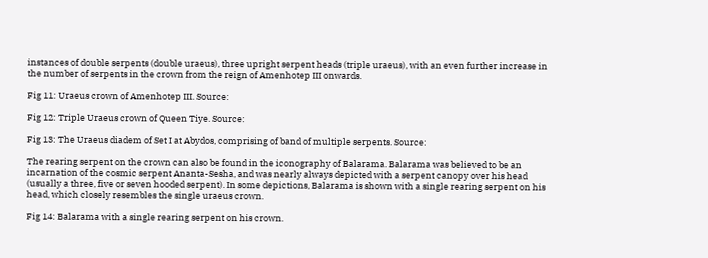instances of double serpents (double uraeus), three upright serpent heads (triple uraeus), with an even further increase in the number of serpents in the crown from the reign of Amenhotep III onwards.

Fig 11: Uraeus crown of Amenhotep III. Source:

Fig 12: Triple Uraeus crown of Queen Tiye. Source:

Fig 13: The Uraeus diadem of Set I at Abydos, comprising of band of multiple serpents. Source:

The rearing serpent on the crown can also be found in the iconography of Balarama. Balarama was believed to be an incarnation of the cosmic serpent Ananta-Sesha, and was nearly always depicted with a serpent canopy over his head (usually a three, five or seven hooded serpent). In some depictions, Balarama is shown with a single rearing serpent on his head, which closely resembles the single uraeus crown.

Fig 14: Balarama with a single rearing serpent on his crown.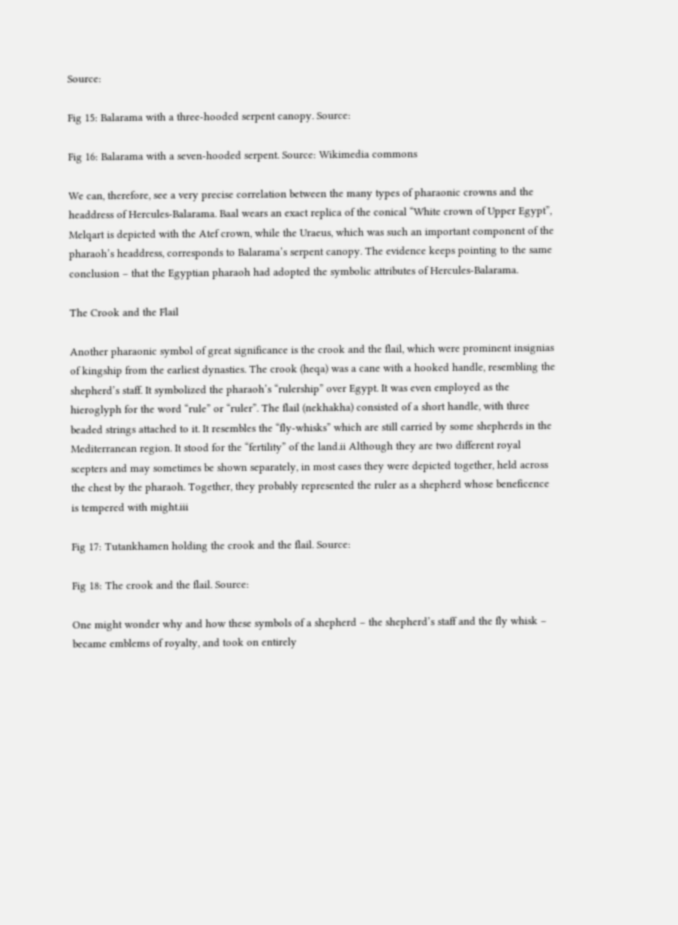Source:

Fig 15: Balarama with a three-hooded serpent canopy. Source:

Fig 16: Balarama with a seven-hooded serpent. Source: Wikimedia commons

We can, therefore, see a very precise correlation between the many types of pharaonic crowns and the headdress of Hercules-Balarama. Baal wears an exact replica of the conical “White crown of Upper Egypt”, Melqart is depicted with the Atef crown, while the Uraeus, which was such an important component of the pharaoh’s headdress, corresponds to Balarama’s serpent canopy. The evidence keeps pointing to the same conclusion – that the Egyptian pharaoh had adopted the symbolic attributes of Hercules-Balarama.

The Crook and the Flail

Another pharaonic symbol of great significance is the crook and the flail, which were prominent insignias of kingship from the earliest dynasties. The crook (heqa) was a cane with a hooked handle, resembling the shepherd’s staff. It symbolized the pharaoh’s “rulership” over Egypt. It was even employed as the hieroglyph for the word “rule” or “ruler”. The flail (nekhakha) consisted of a short handle, with three beaded strings attached to it. It resembles the “fly-whisks” which are still carried by some shepherds in the Mediterranean region. It stood for the “fertility” of the land.ii Although they are two different royal scepters and may sometimes be shown separately, in most cases they were depicted together, held across the chest by the pharaoh. Together, they probably represented the ruler as a shepherd whose beneficence is tempered with might.iii

Fig 17: Tutankhamen holding the crook and the flail. Source:

Fig 18: The crook and the flail. Source:

One might wonder why and how these symbols of a shepherd – the shepherd’s staff and the fly whisk – became emblems of royalty, and took on entirely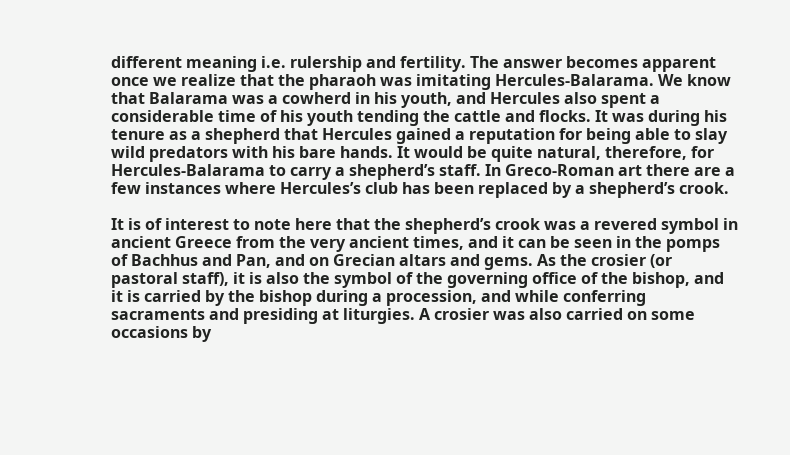different meaning i.e. rulership and fertility. The answer becomes apparent once we realize that the pharaoh was imitating Hercules-Balarama. We know that Balarama was a cowherd in his youth, and Hercules also spent a considerable time of his youth tending the cattle and flocks. It was during his tenure as a shepherd that Hercules gained a reputation for being able to slay wild predators with his bare hands. It would be quite natural, therefore, for Hercules-Balarama to carry a shepherd’s staff. In Greco-Roman art there are a few instances where Hercules’s club has been replaced by a shepherd’s crook.

It is of interest to note here that the shepherd’s crook was a revered symbol in ancient Greece from the very ancient times, and it can be seen in the pomps of Bachhus and Pan, and on Grecian altars and gems. As the crosier (or pastoral staff), it is also the symbol of the governing office of the bishop, and it is carried by the bishop during a procession, and while conferring sacraments and presiding at liturgies. A crosier was also carried on some occasions by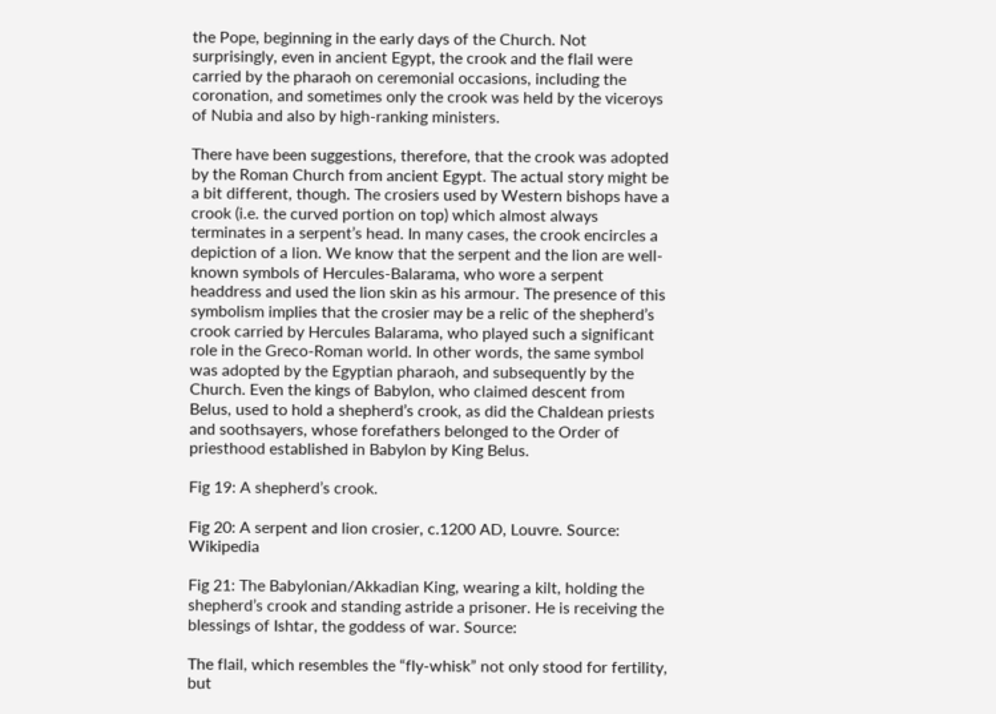the Pope, beginning in the early days of the Church. Not surprisingly, even in ancient Egypt, the crook and the flail were carried by the pharaoh on ceremonial occasions, including the coronation, and sometimes only the crook was held by the viceroys of Nubia and also by high-ranking ministers.

There have been suggestions, therefore, that the crook was adopted by the Roman Church from ancient Egypt. The actual story might be a bit different, though. The crosiers used by Western bishops have a crook (i.e. the curved portion on top) which almost always terminates in a serpent’s head. In many cases, the crook encircles a depiction of a lion. We know that the serpent and the lion are well-known symbols of Hercules-Balarama, who wore a serpent headdress and used the lion skin as his armour. The presence of this symbolism implies that the crosier may be a relic of the shepherd’s crook carried by Hercules Balarama, who played such a significant role in the Greco-Roman world. In other words, the same symbol was adopted by the Egyptian pharaoh, and subsequently by the Church. Even the kings of Babylon, who claimed descent from Belus, used to hold a shepherd’s crook, as did the Chaldean priests and soothsayers, whose forefathers belonged to the Order of priesthood established in Babylon by King Belus.

Fig 19: A shepherd’s crook.

Fig 20: A serpent and lion crosier, c.1200 AD, Louvre. Source: Wikipedia

Fig 21: The Babylonian/Akkadian King, wearing a kilt, holding the shepherd’s crook and standing astride a prisoner. He is receiving the blessings of Ishtar, the goddess of war. Source:

The flail, which resembles the “fly-whisk” not only stood for fertility, but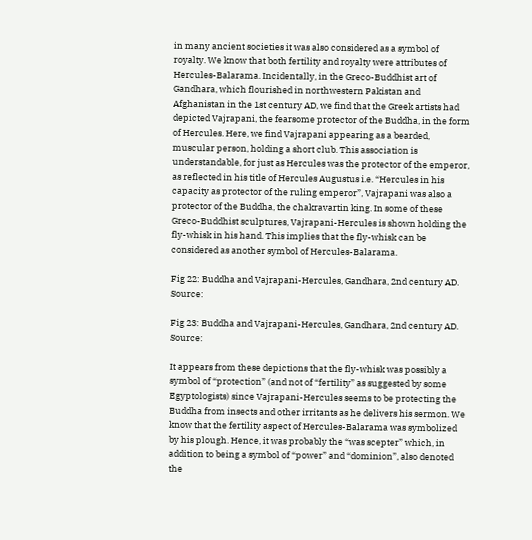in many ancient societies it was also considered as a symbol of royalty. We know that both fertility and royalty were attributes of Hercules-Balarama. Incidentally, in the Greco-Buddhist art of Gandhara, which flourished in northwestern Pakistan and Afghanistan in the 1st century AD, we find that the Greek artists had depicted Vajrapani, the fearsome protector of the Buddha, in the form of Hercules. Here, we find Vajrapani appearing as a bearded, muscular person, holding a short club. This association is understandable, for just as Hercules was the protector of the emperor, as reflected in his title of Hercules Augustus i.e. “Hercules in his capacity as protector of the ruling emperor”, Vajrapani was also a protector of the Buddha, the chakravartin king. In some of these Greco-Buddhist sculptures, Vajrapani-Hercules is shown holding the fly-whisk in his hand. This implies that the fly-whisk can be considered as another symbol of Hercules-Balarama.

Fig 22: Buddha and Vajrapani-Hercules, Gandhara, 2nd century AD. Source:

Fig 23: Buddha and Vajrapani-Hercules, Gandhara, 2nd century AD. Source:

It appears from these depictions that the fly-whisk was possibly a symbol of “protection” (and not of “fertility” as suggested by some Egyptologists) since Vajrapani-Hercules seems to be protecting the Buddha from insects and other irritants as he delivers his sermon. We know that the fertility aspect of Hercules-Balarama was symbolized by his plough. Hence, it was probably the “was scepter” which, in addition to being a symbol of “power” and “dominion”, also denoted the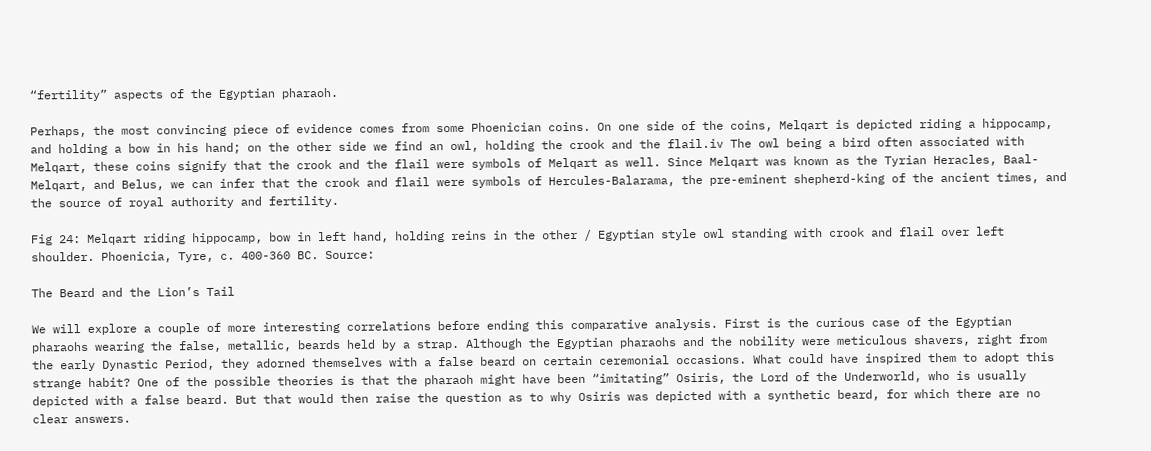“fertility” aspects of the Egyptian pharaoh.

Perhaps, the most convincing piece of evidence comes from some Phoenician coins. On one side of the coins, Melqart is depicted riding a hippocamp, and holding a bow in his hand; on the other side we find an owl, holding the crook and the flail.iv The owl being a bird often associated with Melqart, these coins signify that the crook and the flail were symbols of Melqart as well. Since Melqart was known as the Tyrian Heracles, Baal-Melqart, and Belus, we can infer that the crook and flail were symbols of Hercules-Balarama, the pre-eminent shepherd-king of the ancient times, and the source of royal authority and fertility.

Fig 24: Melqart riding hippocamp, bow in left hand, holding reins in the other / Egyptian style owl standing with crook and flail over left shoulder. Phoenicia, Tyre, c. 400-360 BC. Source:

The Beard and the Lion’s Tail

We will explore a couple of more interesting correlations before ending this comparative analysis. First is the curious case of the Egyptian pharaohs wearing the false, metallic, beards held by a strap. Although the Egyptian pharaohs and the nobility were meticulous shavers, right from the early Dynastic Period, they adorned themselves with a false beard on certain ceremonial occasions. What could have inspired them to adopt this strange habit? One of the possible theories is that the pharaoh might have been “imitating” Osiris, the Lord of the Underworld, who is usually depicted with a false beard. But that would then raise the question as to why Osiris was depicted with a synthetic beard, for which there are no clear answers.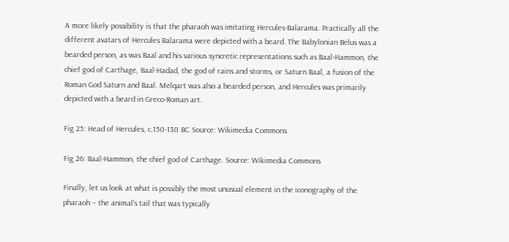A more likely possibility is that the pharaoh was imitating Hercules-Balarama. Practically all the different avatars of Hercules Balarama were depicted with a beard. The Babylonian Belus was a bearded person, as was Baal and his various syncretic representations such as Baal-Hammon, the chief god of Carthage, Baal-Hadad, the god of rains and storms, or Saturn Baal, a fusion of the Roman God Saturn and Baal. Melqart was also a bearded person, and Hercules was primarily depicted with a beard in Greco-Roman art.

Fig 25: Head of Hercules, c.150-130 BC Source: Wikimedia Commons

Fig 26: Baal-Hammon, the chief god of Carthage. Source: Wikimedia Commons

Finally, let us look at what is possibly the most unusual element in the iconography of the pharaoh – the animal’s tail that was typically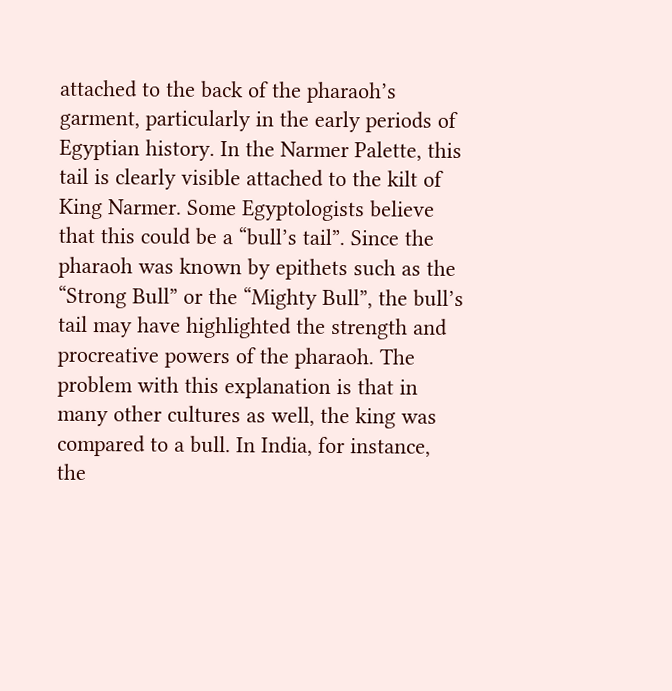attached to the back of the pharaoh’s garment, particularly in the early periods of Egyptian history. In the Narmer Palette, this tail is clearly visible attached to the kilt of King Narmer. Some Egyptologists believe that this could be a “bull’s tail”. Since the pharaoh was known by epithets such as the “Strong Bull” or the “Mighty Bull”, the bull’s tail may have highlighted the strength and procreative powers of the pharaoh. The problem with this explanation is that in many other cultures as well, the king was compared to a bull. In India, for instance, the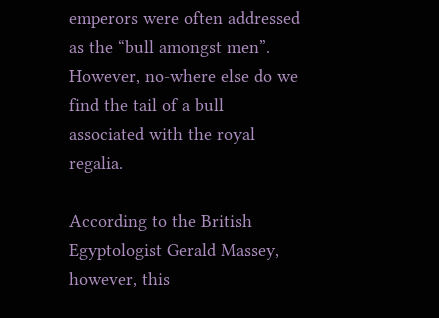emperors were often addressed as the “bull amongst men”. However, no-where else do we find the tail of a bull associated with the royal regalia.

According to the British Egyptologist Gerald Massey, however, this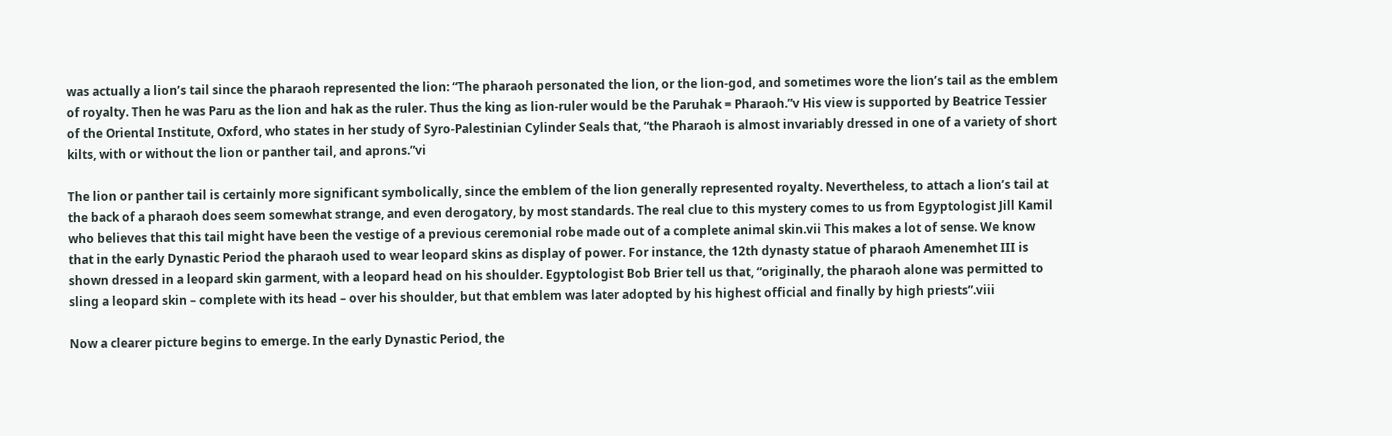was actually a lion’s tail since the pharaoh represented the lion: “The pharaoh personated the lion, or the lion-god, and sometimes wore the lion’s tail as the emblem of royalty. Then he was Paru as the lion and hak as the ruler. Thus the king as lion-ruler would be the Paruhak = Pharaoh.”v His view is supported by Beatrice Tessier of the Oriental Institute, Oxford, who states in her study of Syro-Palestinian Cylinder Seals that, “the Pharaoh is almost invariably dressed in one of a variety of short kilts, with or without the lion or panther tail, and aprons.”vi

The lion or panther tail is certainly more significant symbolically, since the emblem of the lion generally represented royalty. Nevertheless, to attach a lion’s tail at the back of a pharaoh does seem somewhat strange, and even derogatory, by most standards. The real clue to this mystery comes to us from Egyptologist Jill Kamil who believes that this tail might have been the vestige of a previous ceremonial robe made out of a complete animal skin.vii This makes a lot of sense. We know that in the early Dynastic Period the pharaoh used to wear leopard skins as display of power. For instance, the 12th dynasty statue of pharaoh Amenemhet III is shown dressed in a leopard skin garment, with a leopard head on his shoulder. Egyptologist Bob Brier tell us that, “originally, the pharaoh alone was permitted to sling a leopard skin – complete with its head – over his shoulder, but that emblem was later adopted by his highest official and finally by high priests”.viii

Now a clearer picture begins to emerge. In the early Dynastic Period, the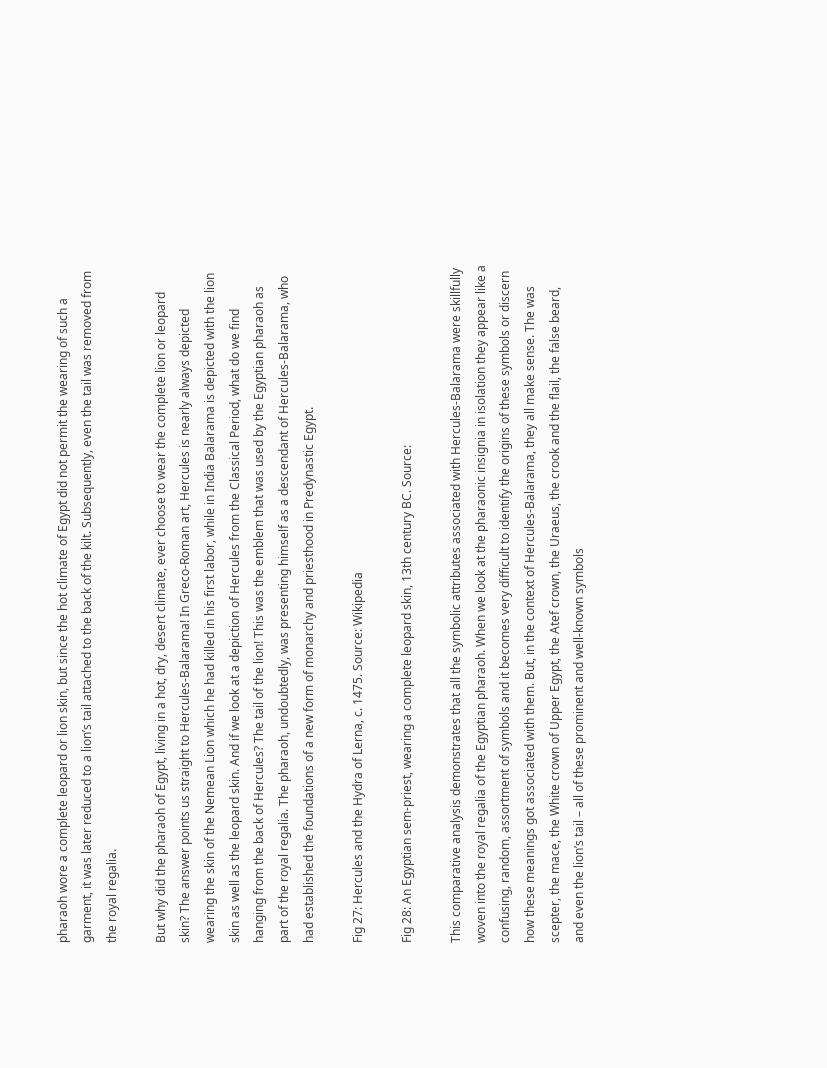pharaoh wore a complete leopard or lion skin, but since the hot climate of Egypt did not permit the wearing of such a garment, it was later reduced to a lion’s tail attached to the back of the kilt. Subsequently, even the tail was removed from the royal regalia.

But why did the pharaoh of Egypt, living in a hot, dry, desert climate, ever choose to wear the complete lion or leopard skin? The answer points us straight to Hercules-Balarama! In Greco-Roman art, Hercules is nearly always depicted wearing the skin of the Nemean Lion which he had killed in his first labor, while in India Balarama is depicted with the lion skin as well as the leopard skin. And if we look at a depiction of Hercules from the Classical Period, what do we find hanging from the back of Hercules? The tail of the lion! This was the emblem that was used by the Egyptian pharaoh as part of the royal regalia. The pharaoh, undoubtedly, was presenting himself as a descendant of Hercules-Balarama, who had established the foundations of a new form of monarchy and priesthood in Predynastic Egypt.

Fig 27: Hercules and the Hydra of Lerna, c. 1475. Source: Wikipedia

Fig 28: An Egyptian sem-priest, wearing a complete leopard skin, 13th century BC. Source:

This comparative analysis demonstrates that all the symbolic attributes associated with Hercules-Balarama were skillfully woven into the royal regalia of the Egyptian pharaoh. When we look at the pharaonic insignia in isolation they appear like a confusing, random, assortment of symbols and it becomes very difficult to identify the origins of these symbols or discern how these meanings got associated with them. But, in the context of Hercules-Balarama, they all make sense. The was scepter, the mace, the White crown of Upper Egypt, the Atef crown, the Uraeus, the crook and the flail, the false beard, and even the lion’s tail – all of these prominent and well-known symbols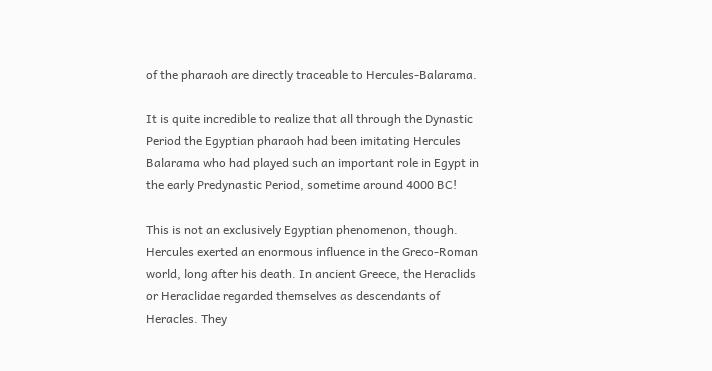of the pharaoh are directly traceable to Hercules-Balarama.

It is quite incredible to realize that all through the Dynastic Period the Egyptian pharaoh had been imitating Hercules Balarama who had played such an important role in Egypt in the early Predynastic Period, sometime around 4000 BC!

This is not an exclusively Egyptian phenomenon, though. Hercules exerted an enormous influence in the Greco-Roman world, long after his death. In ancient Greece, the Heraclids or Heraclidae regarded themselves as descendants of Heracles. They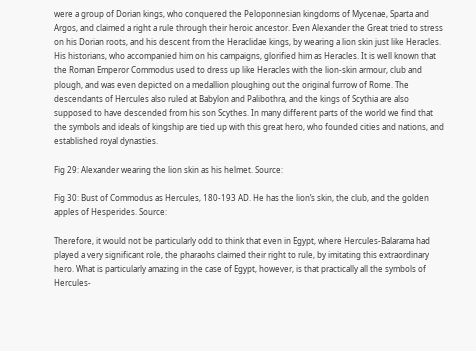were a group of Dorian kings, who conquered the Peloponnesian kingdoms of Mycenae, Sparta and Argos, and claimed a right a rule through their heroic ancestor. Even Alexander the Great tried to stress on his Dorian roots, and his descent from the Heraclidae kings, by wearing a lion skin just like Heracles. His historians, who accompanied him on his campaigns, glorified him as Heracles. It is well known that the Roman Emperor Commodus used to dress up like Heracles with the lion-skin armour, club and plough, and was even depicted on a medallion ploughing out the original furrow of Rome. The descendants of Hercules also ruled at Babylon and Palibothra, and the kings of Scythia are also supposed to have descended from his son Scythes. In many different parts of the world we find that the symbols and ideals of kingship are tied up with this great hero, who founded cities and nations, and established royal dynasties.

Fig 29: Alexander wearing the lion skin as his helmet. Source:

Fig 30: Bust of Commodus as Hercules, 180-193 AD. He has the lion’s skin, the club, and the golden apples of Hesperides. Source:

Therefore, it would not be particularly odd to think that even in Egypt, where Hercules-Balarama had played a very significant role, the pharaohs claimed their right to rule, by imitating this extraordinary hero. What is particularly amazing in the case of Egypt, however, is that practically all the symbols of Hercules-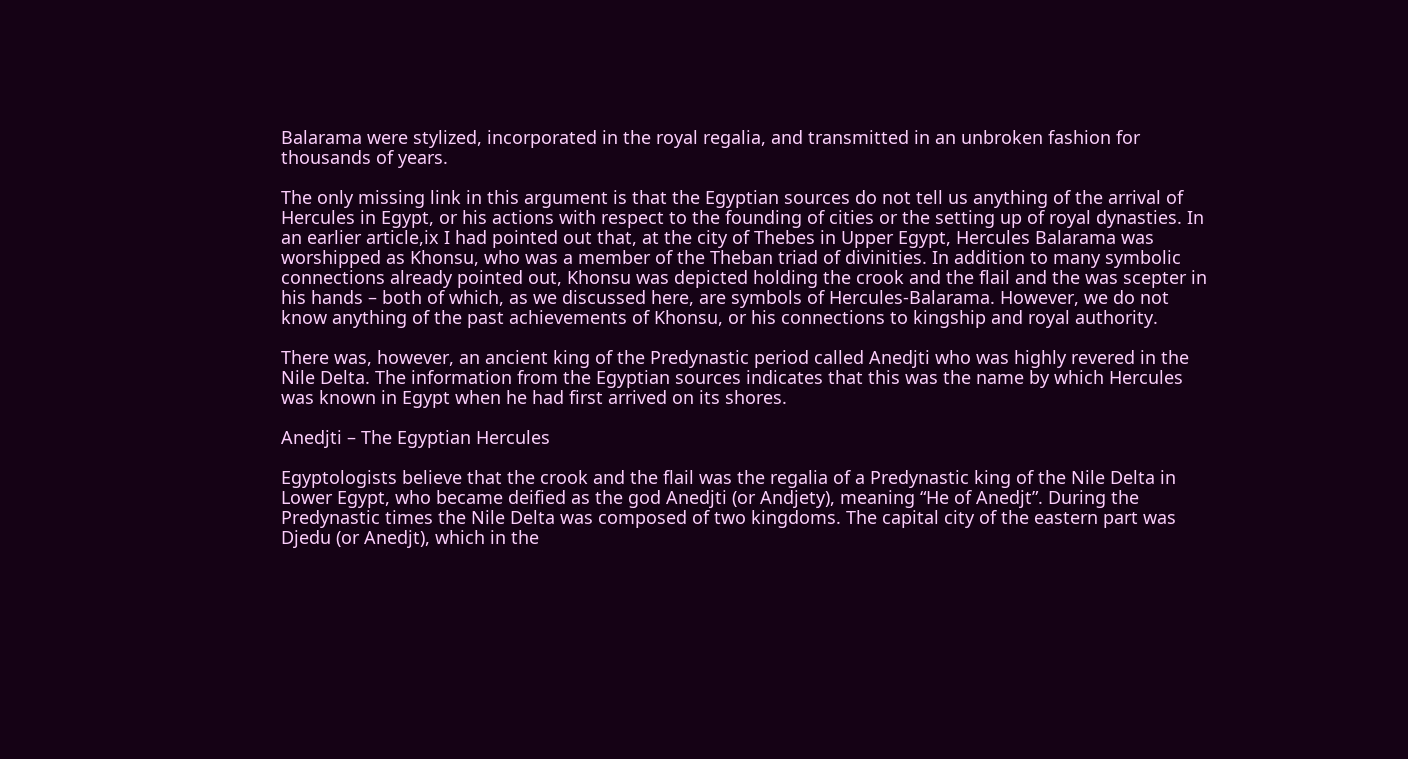Balarama were stylized, incorporated in the royal regalia, and transmitted in an unbroken fashion for thousands of years.

The only missing link in this argument is that the Egyptian sources do not tell us anything of the arrival of Hercules in Egypt, or his actions with respect to the founding of cities or the setting up of royal dynasties. In an earlier article,ix I had pointed out that, at the city of Thebes in Upper Egypt, Hercules Balarama was worshipped as Khonsu, who was a member of the Theban triad of divinities. In addition to many symbolic connections already pointed out, Khonsu was depicted holding the crook and the flail and the was scepter in his hands – both of which, as we discussed here, are symbols of Hercules-Balarama. However, we do not know anything of the past achievements of Khonsu, or his connections to kingship and royal authority.

There was, however, an ancient king of the Predynastic period called Anedjti who was highly revered in the Nile Delta. The information from the Egyptian sources indicates that this was the name by which Hercules was known in Egypt when he had first arrived on its shores.

Anedjti – The Egyptian Hercules

Egyptologists believe that the crook and the flail was the regalia of a Predynastic king of the Nile Delta in Lower Egypt, who became deified as the god Anedjti (or Andjety), meaning “He of Anedjt”. During the Predynastic times the Nile Delta was composed of two kingdoms. The capital city of the eastern part was Djedu (or Anedjt), which in the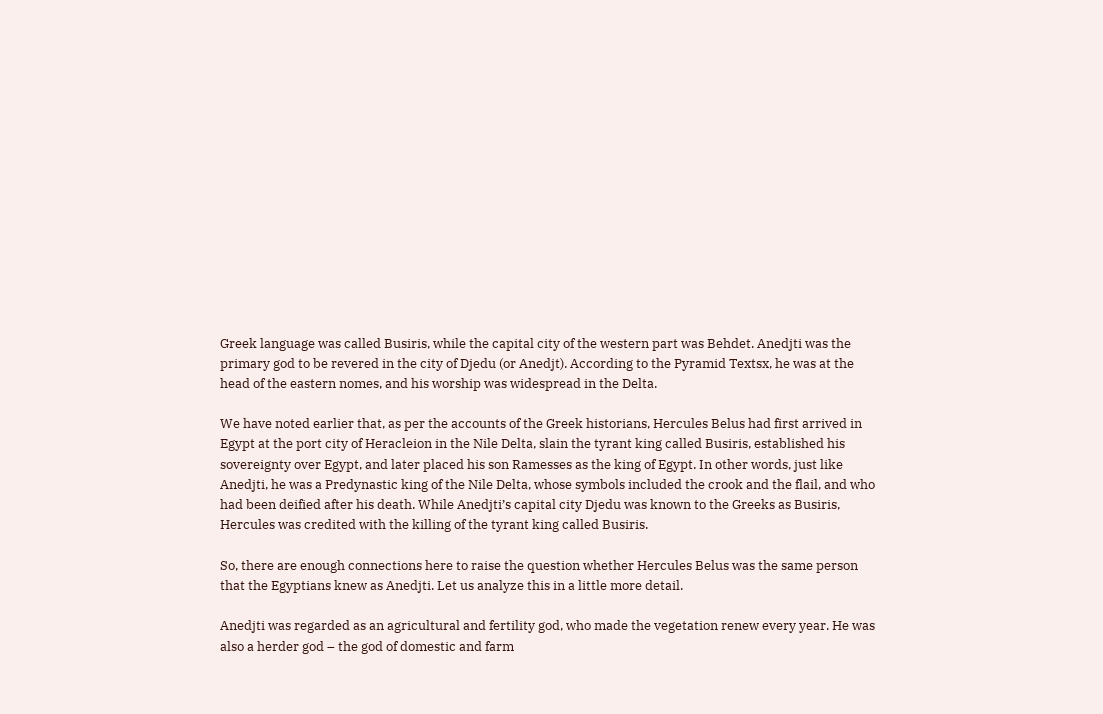Greek language was called Busiris, while the capital city of the western part was Behdet. Anedjti was the primary god to be revered in the city of Djedu (or Anedjt). According to the Pyramid Textsx, he was at the head of the eastern nomes, and his worship was widespread in the Delta.

We have noted earlier that, as per the accounts of the Greek historians, Hercules Belus had first arrived in Egypt at the port city of Heracleion in the Nile Delta, slain the tyrant king called Busiris, established his sovereignty over Egypt, and later placed his son Ramesses as the king of Egypt. In other words, just like Anedjti, he was a Predynastic king of the Nile Delta, whose symbols included the crook and the flail, and who had been deified after his death. While Anedjti’s capital city Djedu was known to the Greeks as Busiris, Hercules was credited with the killing of the tyrant king called Busiris.

So, there are enough connections here to raise the question whether Hercules Belus was the same person that the Egyptians knew as Anedjti. Let us analyze this in a little more detail.

Anedjti was regarded as an agricultural and fertility god, who made the vegetation renew every year. He was also a herder god – the god of domestic and farm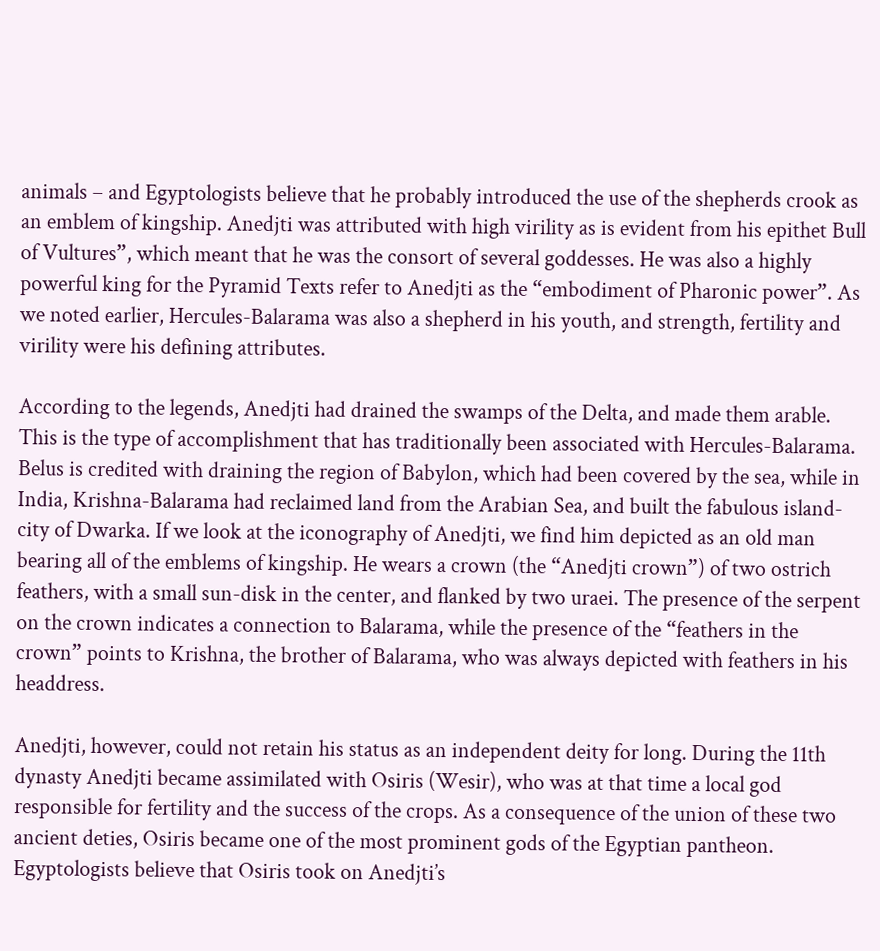animals – and Egyptologists believe that he probably introduced the use of the shepherds crook as an emblem of kingship. Anedjti was attributed with high virility as is evident from his epithet Bull of Vultures”, which meant that he was the consort of several goddesses. He was also a highly powerful king for the Pyramid Texts refer to Anedjti as the “embodiment of Pharonic power”. As we noted earlier, Hercules-Balarama was also a shepherd in his youth, and strength, fertility and virility were his defining attributes.

According to the legends, Anedjti had drained the swamps of the Delta, and made them arable. This is the type of accomplishment that has traditionally been associated with Hercules-Balarama. Belus is credited with draining the region of Babylon, which had been covered by the sea, while in India, Krishna-Balarama had reclaimed land from the Arabian Sea, and built the fabulous island-city of Dwarka. If we look at the iconography of Anedjti, we find him depicted as an old man bearing all of the emblems of kingship. He wears a crown (the “Anedjti crown”) of two ostrich feathers, with a small sun-disk in the center, and flanked by two uraei. The presence of the serpent on the crown indicates a connection to Balarama, while the presence of the “feathers in the crown” points to Krishna, the brother of Balarama, who was always depicted with feathers in his headdress.

Anedjti, however, could not retain his status as an independent deity for long. During the 11th dynasty Anedjti became assimilated with Osiris (Wesir), who was at that time a local god responsible for fertility and the success of the crops. As a consequence of the union of these two ancient deties, Osiris became one of the most prominent gods of the Egyptian pantheon. Egyptologists believe that Osiris took on Anedjti’s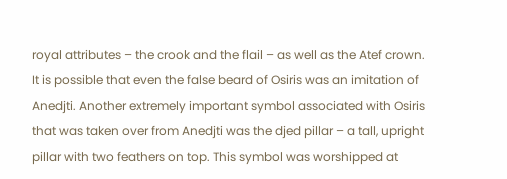royal attributes – the crook and the flail – as well as the Atef crown. It is possible that even the false beard of Osiris was an imitation of Anedjti. Another extremely important symbol associated with Osiris that was taken over from Anedjti was the djed pillar – a tall, upright pillar with two feathers on top. This symbol was worshipped at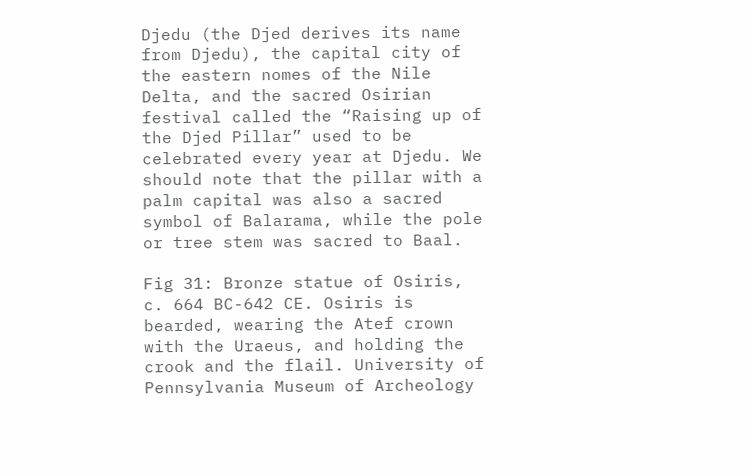Djedu (the Djed derives its name from Djedu), the capital city of the eastern nomes of the Nile Delta, and the sacred Osirian festival called the “Raising up of the Djed Pillar” used to be celebrated every year at Djedu. We should note that the pillar with a palm capital was also a sacred symbol of Balarama, while the pole or tree stem was sacred to Baal.

Fig 31: Bronze statue of Osiris, c. 664 BC-642 CE. Osiris is bearded, wearing the Atef crown with the Uraeus, and holding the crook and the flail. University of Pennsylvania Museum of Archeology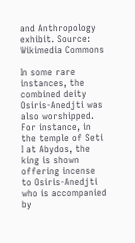and Anthropology exhibit. Source: Wikimedia Commons

In some rare instances, the combined deity Osiris-Anedjti was also worshipped. For instance, in the temple of Seti I at Abydos, the king is shown offering incense to Osiris-Anedjti who is accompanied by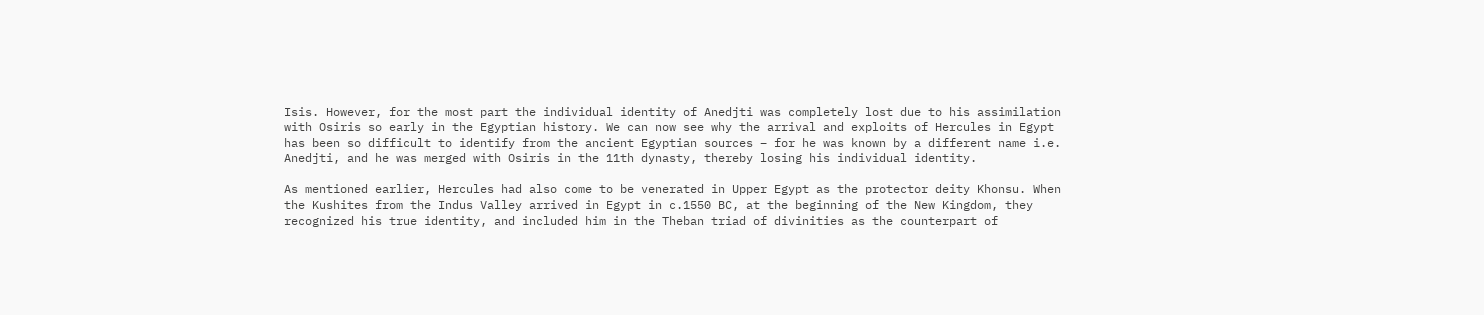Isis. However, for the most part the individual identity of Anedjti was completely lost due to his assimilation with Osiris so early in the Egyptian history. We can now see why the arrival and exploits of Hercules in Egypt has been so difficult to identify from the ancient Egyptian sources – for he was known by a different name i.e. Anedjti, and he was merged with Osiris in the 11th dynasty, thereby losing his individual identity.

As mentioned earlier, Hercules had also come to be venerated in Upper Egypt as the protector deity Khonsu. When the Kushites from the Indus Valley arrived in Egypt in c.1550 BC, at the beginning of the New Kingdom, they recognized his true identity, and included him in the Theban triad of divinities as the counterpart of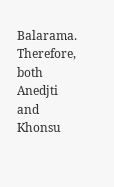Balarama. Therefore, both Anedjti and Khonsu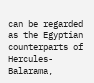can be regarded as the Egyptian counterparts of Hercules-Balarama,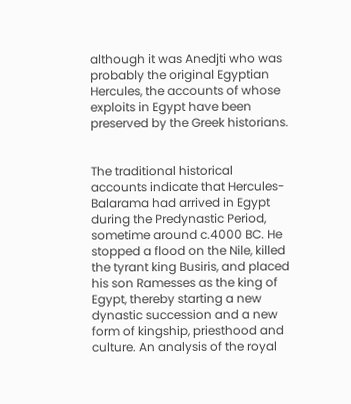although it was Anedjti who was probably the original Egyptian Hercules, the accounts of whose exploits in Egypt have been preserved by the Greek historians.


The traditional historical accounts indicate that Hercules-Balarama had arrived in Egypt during the Predynastic Period, sometime around c.4000 BC. He stopped a flood on the Nile, killed the tyrant king Busiris, and placed his son Ramesses as the king of Egypt, thereby starting a new dynastic succession and a new form of kingship, priesthood and culture. An analysis of the royal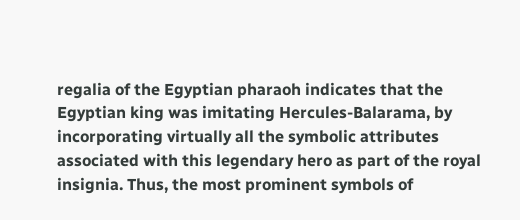regalia of the Egyptian pharaoh indicates that the Egyptian king was imitating Hercules-Balarama, by incorporating virtually all the symbolic attributes associated with this legendary hero as part of the royal insignia. Thus, the most prominent symbols of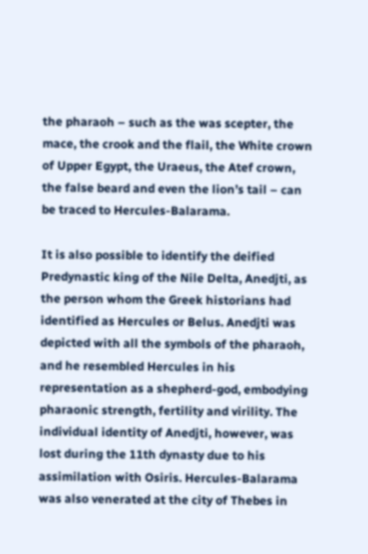the pharaoh – such as the was scepter, the mace, the crook and the flail, the White crown of Upper Egypt, the Uraeus, the Atef crown, the false beard and even the lion’s tail – can be traced to Hercules-Balarama.

It is also possible to identify the deified Predynastic king of the Nile Delta, Anedjti, as the person whom the Greek historians had identified as Hercules or Belus. Anedjti was depicted with all the symbols of the pharaoh, and he resembled Hercules in his representation as a shepherd-god, embodying pharaonic strength, fertility and virility. The individual identity of Anedjti, however, was lost during the 11th dynasty due to his assimilation with Osiris. Hercules-Balarama was also venerated at the city of Thebes in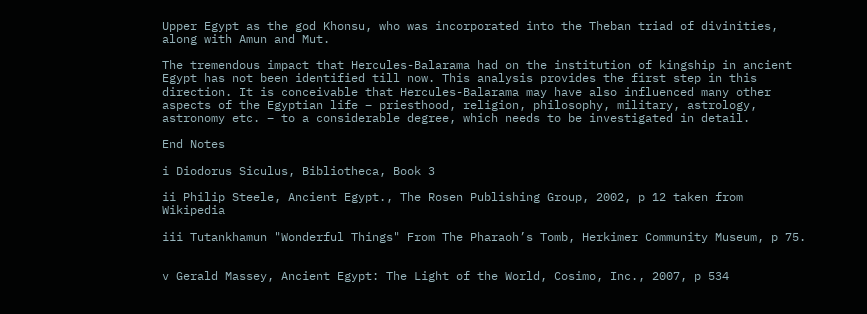Upper Egypt as the god Khonsu, who was incorporated into the Theban triad of divinities, along with Amun and Mut.

The tremendous impact that Hercules-Balarama had on the institution of kingship in ancient Egypt has not been identified till now. This analysis provides the first step in this direction. It is conceivable that Hercules-Balarama may have also influenced many other aspects of the Egyptian life – priesthood, religion, philosophy, military, astrology, astronomy etc. – to a considerable degree, which needs to be investigated in detail.

End Notes

i Diodorus Siculus, Bibliotheca, Book 3

ii Philip Steele, Ancient Egypt., The Rosen Publishing Group, 2002, p 12 taken from Wikipedia

iii Tutankhamun "Wonderful Things" From The Pharaoh’s Tomb, Herkimer Community Museum, p 75.


v Gerald Massey, Ancient Egypt: The Light of the World, Cosimo, Inc., 2007, p 534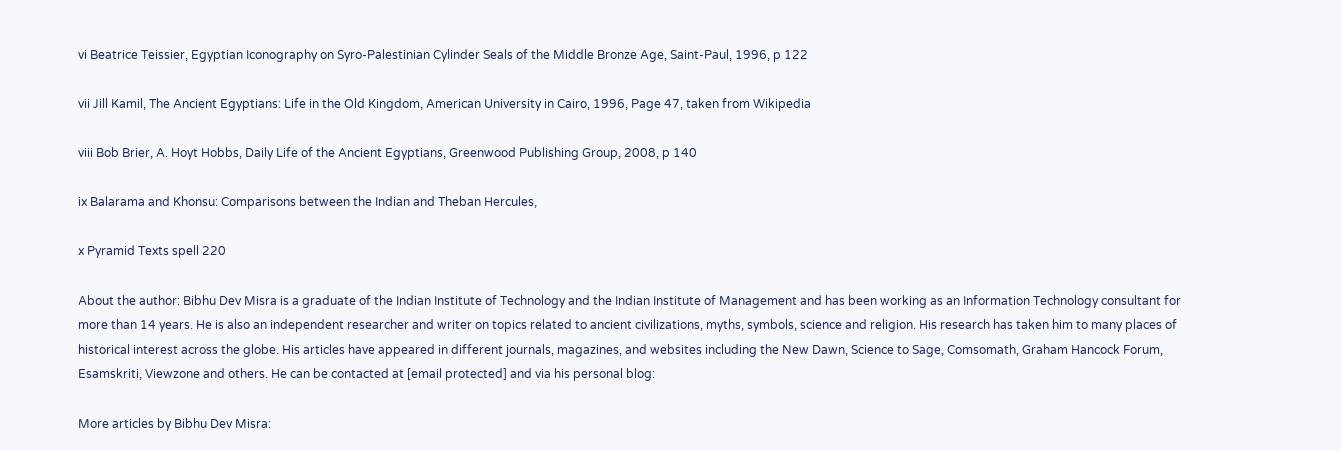vi Beatrice Teissier, Egyptian Iconography on Syro-Palestinian Cylinder Seals of the Middle Bronze Age, Saint-Paul, 1996, p 122

vii Jill Kamil, The Ancient Egyptians: Life in the Old Kingdom, American University in Cairo, 1996, Page 47, taken from Wikipedia

viii Bob Brier, A. Hoyt Hobbs, Daily Life of the Ancient Egyptians, Greenwood Publishing Group, 2008, p 140

ix Balarama and Khonsu: Comparisons between the Indian and Theban Hercules,

x Pyramid Texts spell 220

About the author: Bibhu Dev Misra is a graduate of the Indian Institute of Technology and the Indian Institute of Management and has been working as an Information Technology consultant for more than 14 years. He is also an independent researcher and writer on topics related to ancient civilizations, myths, symbols, science and religion. His research has taken him to many places of historical interest across the globe. His articles have appeared in different journals, magazines, and websites including the New Dawn, Science to Sage, Comsomath, Graham Hancock Forum, Esamskriti, Viewzone and others. He can be contacted at [email protected] and via his personal blog:

More articles by Bibhu Dev Misra: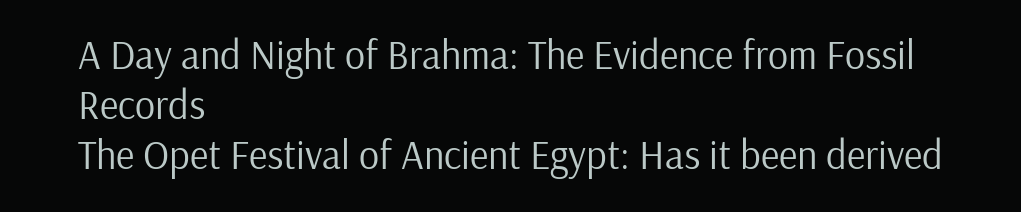A Day and Night of Brahma: The Evidence from Fossil Records
The Opet Festival of Ancient Egypt: Has it been derived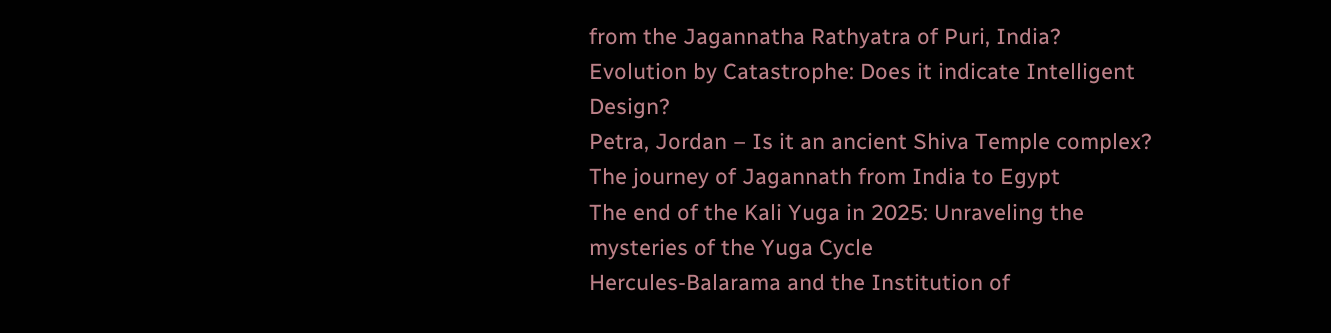from the Jagannatha Rathyatra of Puri, India?
Evolution by Catastrophe: Does it indicate Intelligent Design?
Petra, Jordan – Is it an ancient Shiva Temple complex?
The journey of Jagannath from India to Egypt
The end of the Kali Yuga in 2025: Unraveling the mysteries of the Yuga Cycle
Hercules-Balarama and the Institution of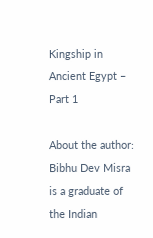Kingship in Ancient Egypt – Part 1

About the author: Bibhu Dev Misra is a graduate of the Indian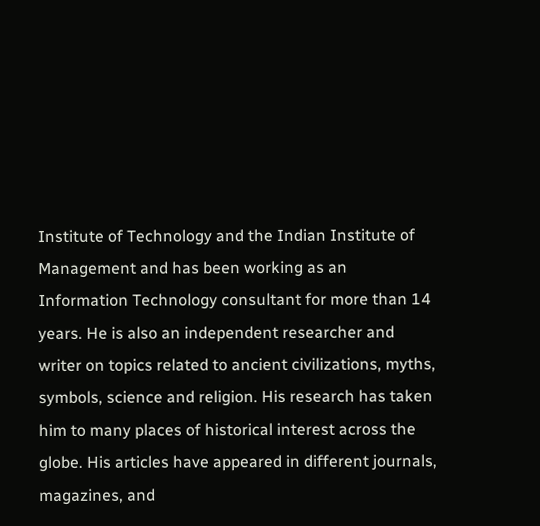Institute of Technology and the Indian Institute of Management and has been working as an Information Technology consultant for more than 14 years. He is also an independent researcher and writer on topics related to ancient civilizations, myths, symbols, science and religion. His research has taken him to many places of historical interest across the globe. His articles have appeared in different journals, magazines, and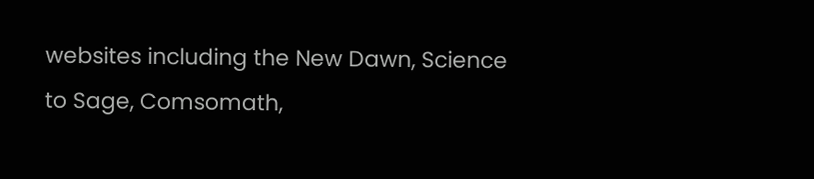websites including the New Dawn, Science to Sage, Comsomath,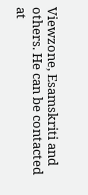Viewzone, Esamskriti and others. He can be contacted at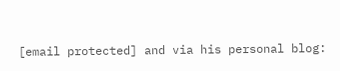[email protected] and via his personal blog: